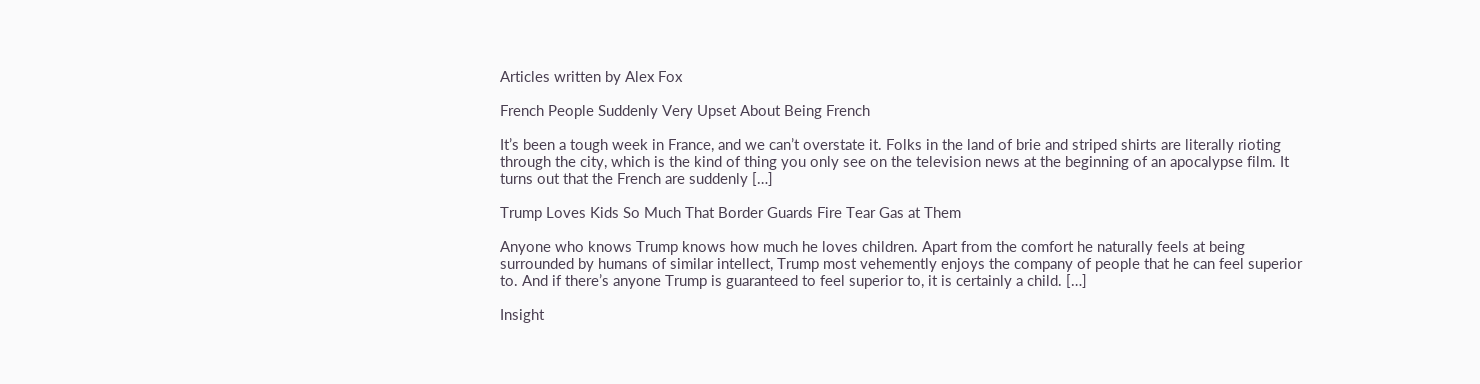Articles written by Alex Fox

French People Suddenly Very Upset About Being French

It’s been a tough week in France, and we can’t overstate it. Folks in the land of brie and striped shirts are literally rioting through the city, which is the kind of thing you only see on the television news at the beginning of an apocalypse film. It turns out that the French are suddenly […]

Trump Loves Kids So Much That Border Guards Fire Tear Gas at Them

Anyone who knows Trump knows how much he loves children. Apart from the comfort he naturally feels at being surrounded by humans of similar intellect, Trump most vehemently enjoys the company of people that he can feel superior to. And if there’s anyone Trump is guaranteed to feel superior to, it is certainly a child. […]

Insight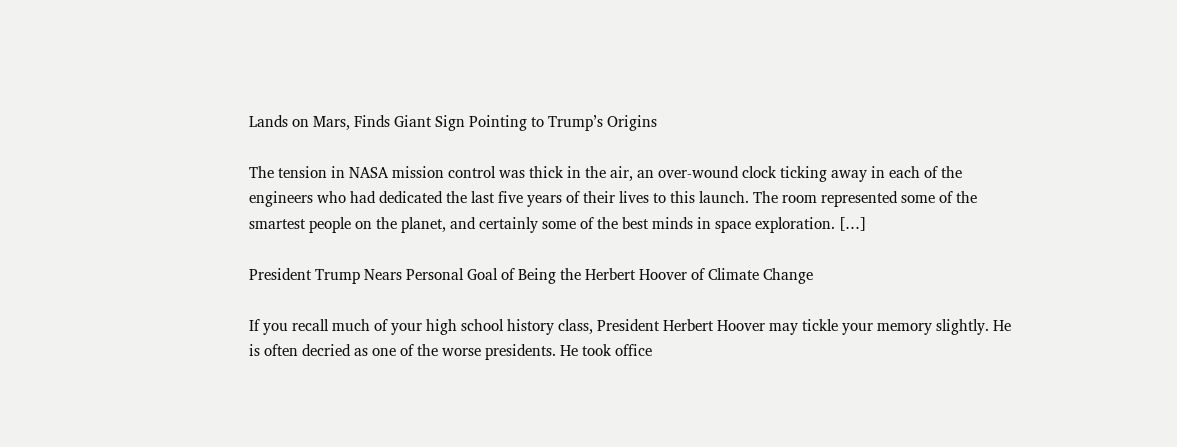Lands on Mars, Finds Giant Sign Pointing to Trump’s Origins

The tension in NASA mission control was thick in the air, an over-wound clock ticking away in each of the engineers who had dedicated the last five years of their lives to this launch. The room represented some of the smartest people on the planet, and certainly some of the best minds in space exploration. […]

President Trump Nears Personal Goal of Being the Herbert Hoover of Climate Change

If you recall much of your high school history class, President Herbert Hoover may tickle your memory slightly. He is often decried as one of the worse presidents. He took office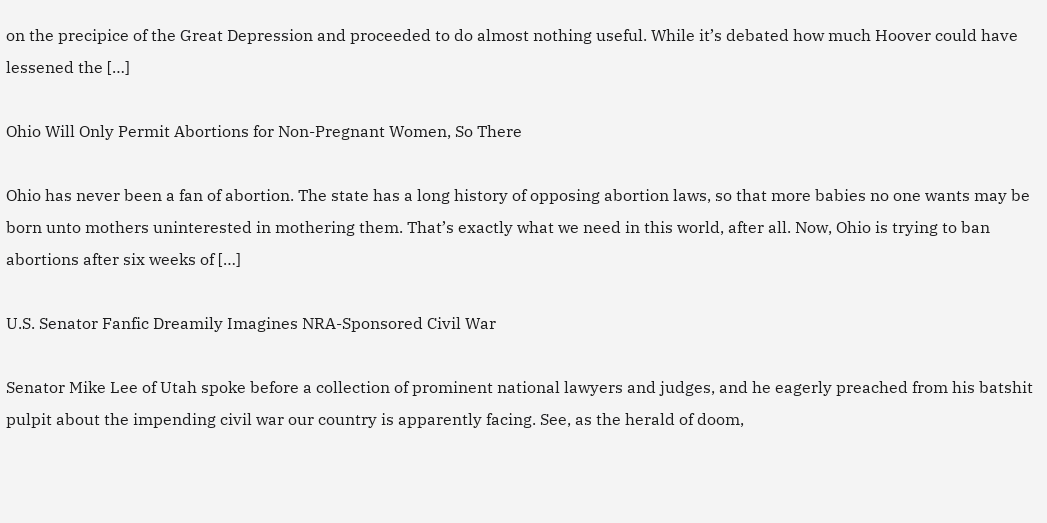on the precipice of the Great Depression and proceeded to do almost nothing useful. While it’s debated how much Hoover could have lessened the […]

Ohio Will Only Permit Abortions for Non-Pregnant Women, So There

Ohio has never been a fan of abortion. The state has a long history of opposing abortion laws, so that more babies no one wants may be born unto mothers uninterested in mothering them. That’s exactly what we need in this world, after all. Now, Ohio is trying to ban abortions after six weeks of […]

U.S. Senator Fanfic Dreamily Imagines NRA-Sponsored Civil War

Senator Mike Lee of Utah spoke before a collection of prominent national lawyers and judges, and he eagerly preached from his batshit pulpit about the impending civil war our country is apparently facing. See, as the herald of doom,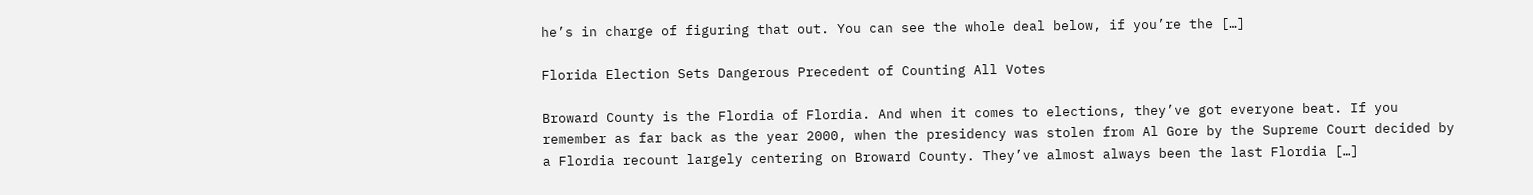he’s in charge of figuring that out. You can see the whole deal below, if you’re the […]

Florida Election Sets Dangerous Precedent of Counting All Votes

Broward County is the Flordia of Flordia. And when it comes to elections, they’ve got everyone beat. If you remember as far back as the year 2000, when the presidency was stolen from Al Gore by the Supreme Court decided by a Flordia recount largely centering on Broward County. They’ve almost always been the last Flordia […]